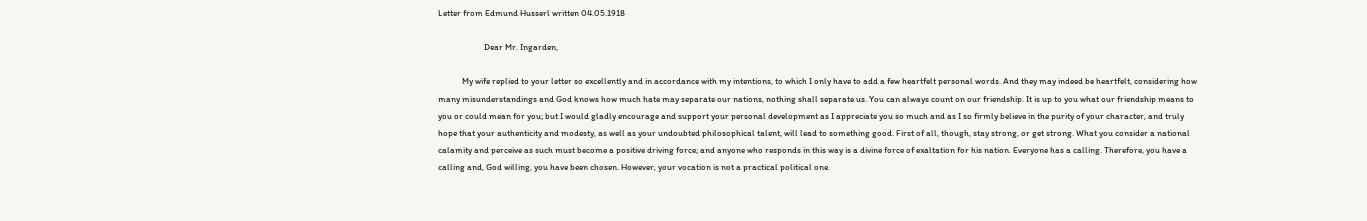Letter from Edmund Husserl written 04.05.1918

                       Dear Mr. Ingarden,

            My wife replied to your letter so excellently and in accordance with my intentions, to which I only have to add a few heartfelt personal words. And they may indeed be heartfelt, considering how many misunderstandings and God knows how much hate may separate our nations, nothing shall separate us. You can always count on our friendship. It is up to you what our friendship means to you or could mean for you; but I would gladly encourage and support your personal development as I appreciate you so much and as I so firmly believe in the purity of your character, and truly hope that your authenticity and modesty, as well as your undoubted philosophical talent, will lead to something good. First of all, though, stay strong, or get strong. What you consider a national calamity and perceive as such must become a positive driving force; and anyone who responds in this way is a divine force of exaltation for his nation. Everyone has a calling. Therefore, you have a calling and, God willing, you have been chosen. However, your vocation is not a practical political one.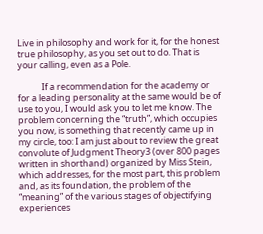Live in philosophy and work for it, for the honest true philosophy, as you set out to do. That is your calling, even as a Pole.

            If a recommendation for the academy or for a leading personality at the same would be of use to you, I would ask you to let me know. The problem concerning the “truth”, which occupies you now, is something that recently came up in my circle, too: I am just about to review the great convolute of Judgment Theory3 (over 800 pages written in shorthand) organized by Miss Stein, which addresses, for the most part, this problem and, as its foundation, the problem of the “meaning” of the various stages of objectifying experiences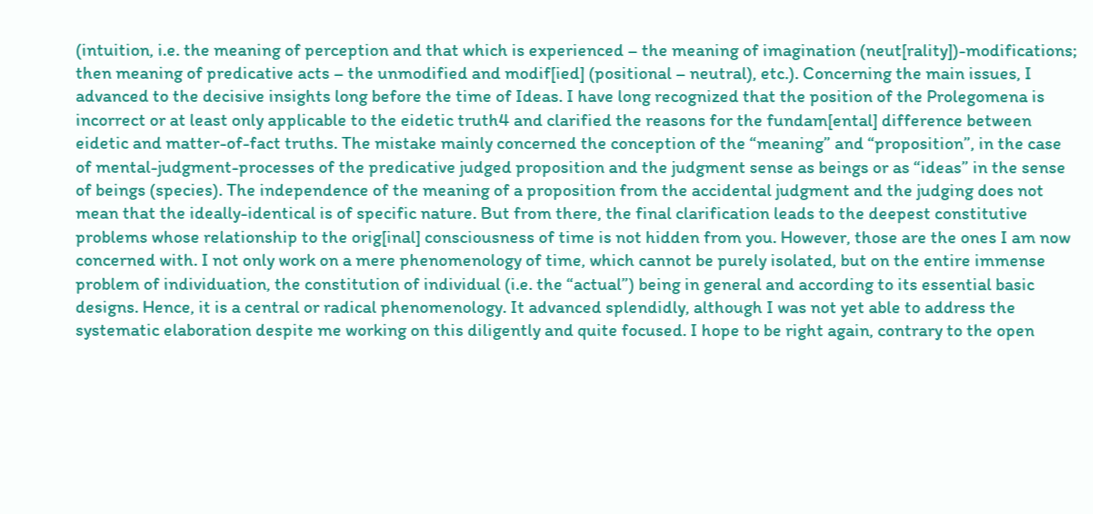(intuition, i.e. the meaning of perception and that which is experienced – the meaning of imagination (neut[rality])-modifications; then meaning of predicative acts – the unmodified and modif[ied] (positional – neutral), etc.). Concerning the main issues, I advanced to the decisive insights long before the time of Ideas. I have long recognized that the position of the Prolegomena is incorrect or at least only applicable to the eidetic truth4 and clarified the reasons for the fundam[ental] difference between eidetic and matter-of-fact truths. The mistake mainly concerned the conception of the “meaning” and “proposition”, in the case of mental-judgment-processes of the predicative judged proposition and the judgment sense as beings or as “ideas” in the sense of beings (species). The independence of the meaning of a proposition from the accidental judgment and the judging does not mean that the ideally-identical is of specific nature. But from there, the final clarification leads to the deepest constitutive problems whose relationship to the orig[inal] consciousness of time is not hidden from you. However, those are the ones I am now concerned with. I not only work on a mere phenomenology of time, which cannot be purely isolated, but on the entire immense problem of individuation, the constitution of individual (i.e. the “actual”) being in general and according to its essential basic designs. Hence, it is a central or radical phenomenology. It advanced splendidly, although I was not yet able to address the systematic elaboration despite me working on this diligently and quite focused. I hope to be right again, contrary to the open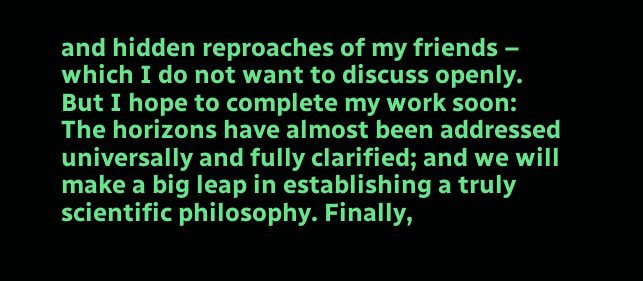and hidden reproaches of my friends – which I do not want to discuss openly. But I hope to complete my work soon: The horizons have almost been addressed universally and fully clarified; and we will make a big leap in establishing a truly scientific philosophy. Finally,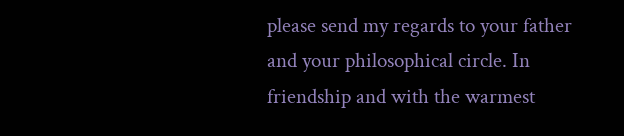please send my regards to your father and your philosophical circle. In friendship and with the warmest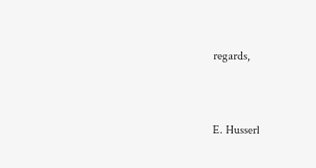regards,


E. Husserl